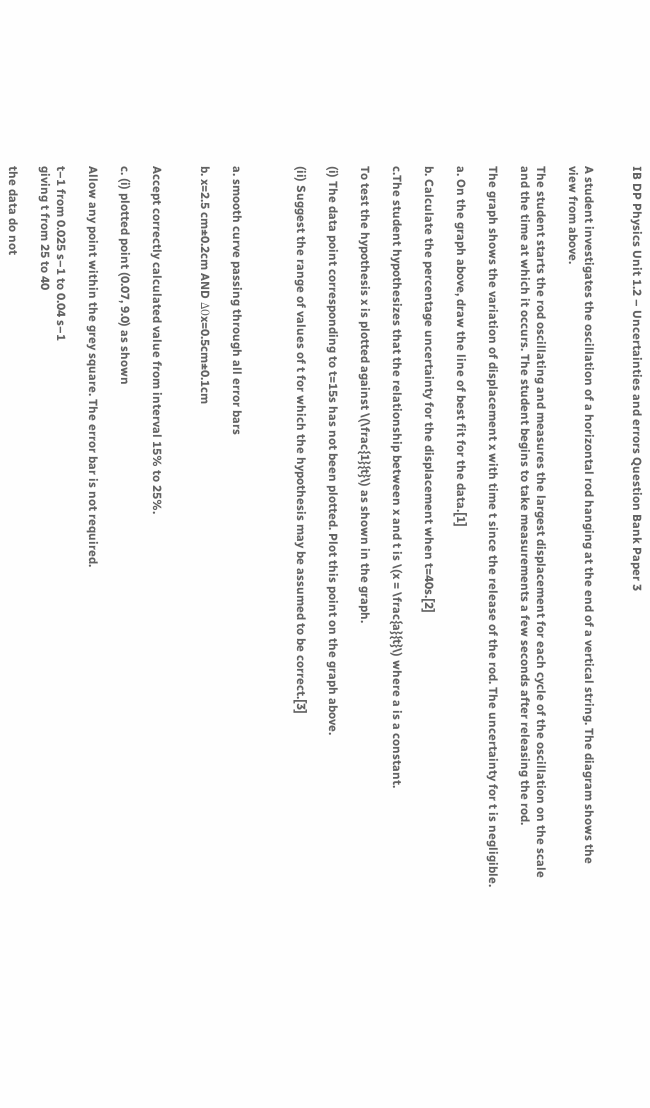IB DP Physics Unit 1.2 – Uncertainties and errors Question Bank Paper 3


A student investigates the oscillation of a horizontal rod hanging at the end of a vertical string. The diagram shows the view from above.

The student starts the rod oscillating and measures the largest displacement for each cycle of the oscillation on the scale and the time at which it occurs. The student begins to take measurements a few seconds after releasing the rod.

The graph shows the variation of displacement x with time t since the release of the rod. The uncertainty for t is negligible.

a. On the graph above, draw the line of best fit for the data.[1]

b. Calculate the percentage uncertainty for the displacement when t=40s.[2]

c.The student hypothesizes that the relationship between x and t is \(x = \frac{a}{t}\) where a is a constant.

To test the hypothesis x is plotted against \(\frac{1}{t}\) as shown in the graph.

(i) The data point corresponding to t=15s has not been plotted. Plot this point on the graph above.

(ii) Suggest the range of values of t for which the hypothesis may be assumed to be correct.[3]



a. smooth curve passing through all error bars

b. x=2.5 cm±0.2cm AND Δ0x=0.5cm±0.1cm


Accept correctly calculated value from interval 15% to 25%.

c. (i) plotted point (0.07, 9.0) as shown

Allow any point within the grey square. The error bar is not required.

t–1 from 0.025 s–1 to 0.04 s–1
giving t from 25 to 40

the data do not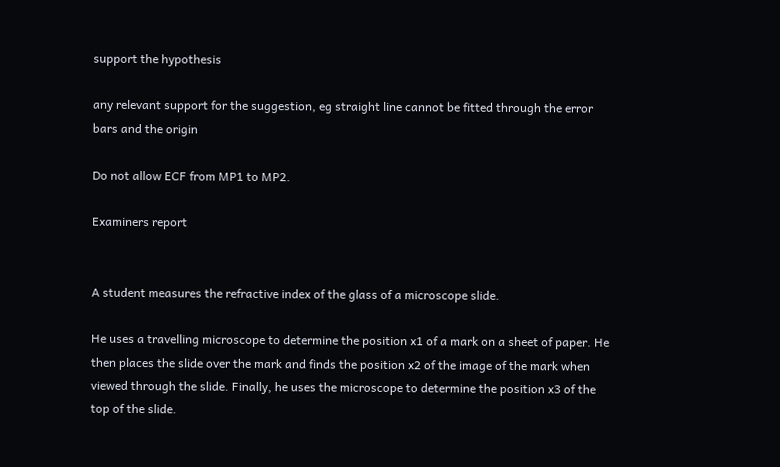support the hypothesis

any relevant support for the suggestion, eg straight line cannot be fitted through the error bars and the origin

Do not allow ECF from MP1 to MP2.

Examiners report


A student measures the refractive index of the glass of a microscope slide.

He uses a travelling microscope to determine the position x1 of a mark on a sheet of paper. He then places the slide over the mark and finds the position x2 of the image of the mark when viewed through the slide. Finally, he uses the microscope to determine the position x3 of the top of the slide.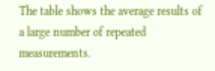The table shows the average results of a large number of repeated measurements.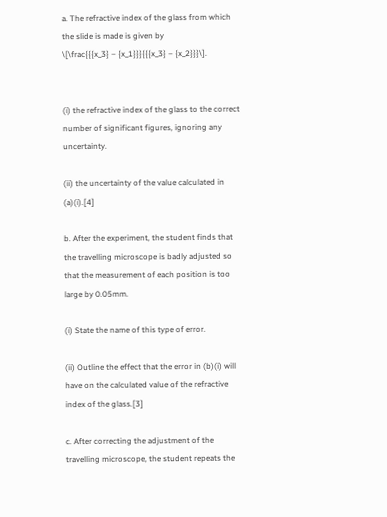a. The refractive index of the glass from which the slide is made is given by
\[\frac{{{x_3} – {x_1}}}{{{x_3} – {x_2}}}\].


(i) the refractive index of the glass to the correct number of significant figures, ignoring any uncertainty.

(ii) the uncertainty of the value calculated in (a)(i).[4]

b. After the experiment, the student finds that the travelling microscope is badly adjusted so that the measurement of each position is too large by 0.05mm.

(i) State the name of this type of error.

(ii) Outline the effect that the error in (b)(i) will have on the calculated value of the refractive index of the glass.[3]

c. After correcting the adjustment of the travelling microscope, the student repeats the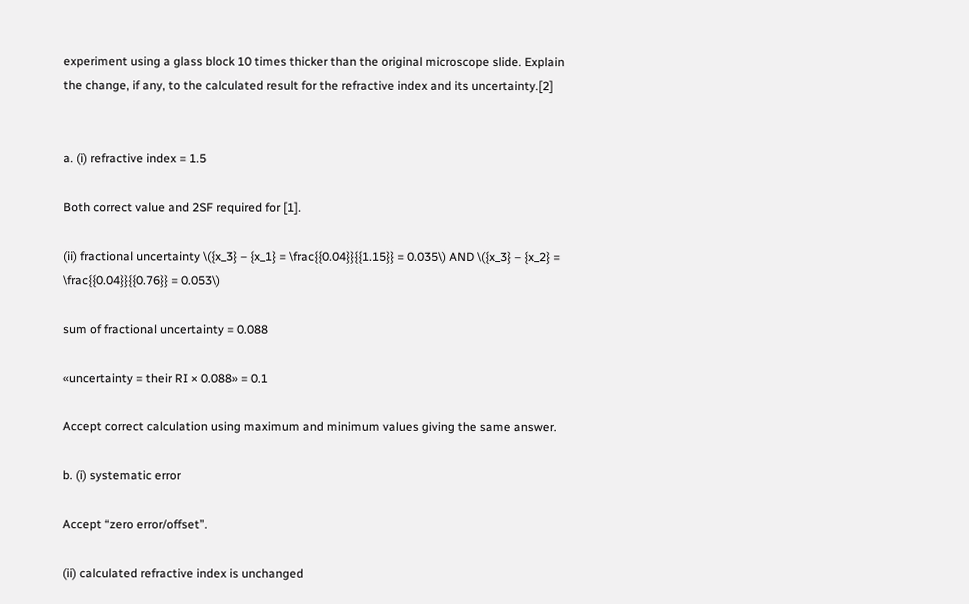experiment using a glass block 10 times thicker than the original microscope slide. Explain the change, if any, to the calculated result for the refractive index and its uncertainty.[2]


a. (i) refractive index = 1.5

Both correct value and 2SF required for [1].

(ii) fractional uncertainty \({x_3} – {x_1} = \frac{{0.04}}{{1.15}} = 0.035\) AND \({x_3} – {x_2} = \frac{{0.04}}{{0.76}} = 0.053\)

sum of fractional uncertainty = 0.088

«uncertainty = their RI × 0.088» = 0.1

Accept correct calculation using maximum and minimum values giving the same answer.

b. (i) systematic error

Accept “zero error/offset”.

(ii) calculated refractive index is unchanged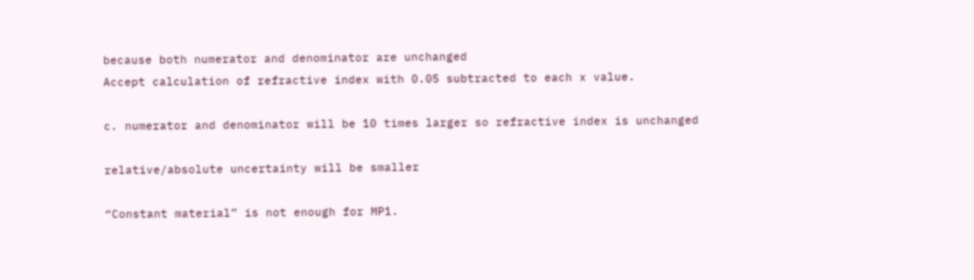because both numerator and denominator are unchanged
Accept calculation of refractive index with 0.05 subtracted to each x value.

c. numerator and denominator will be 10 times larger so refractive index is unchanged

relative/absolute uncertainty will be smaller

“Constant material” is not enough for MP1.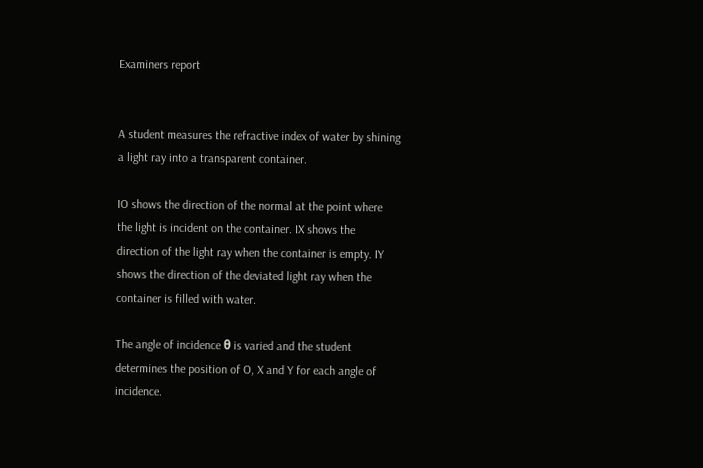Examiners report


A student measures the refractive index of water by shining a light ray into a transparent container.

IO shows the direction of the normal at the point where the light is incident on the container. IX shows the direction of the light ray when the container is empty. IY shows the direction of the deviated light ray when the container is filled with water.

The angle of incidence θ is varied and the student determines the position of O, X and Y for each angle of incidence.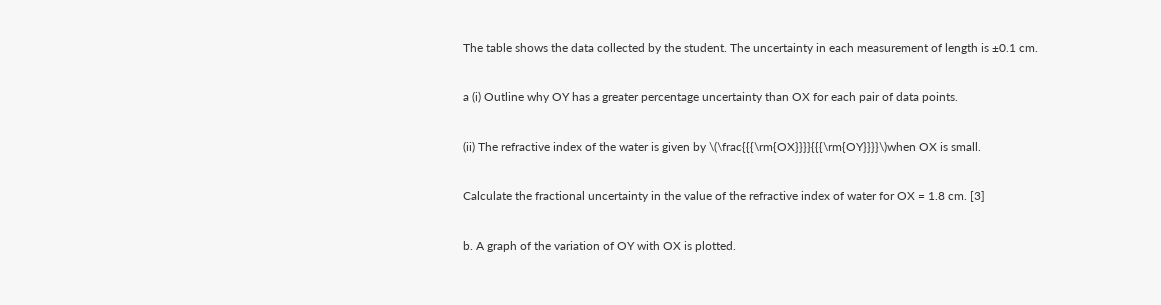The table shows the data collected by the student. The uncertainty in each measurement of length is ±0.1 cm.

a (i) Outline why OY has a greater percentage uncertainty than OX for each pair of data points.

(ii) The refractive index of the water is given by \(\frac{{{\rm{OX}}}}{{{\rm{OY}}}}\)when OX is small.

Calculate the fractional uncertainty in the value of the refractive index of water for OX = 1.8 cm. [3]

b. A graph of the variation of OY with OX is plotted.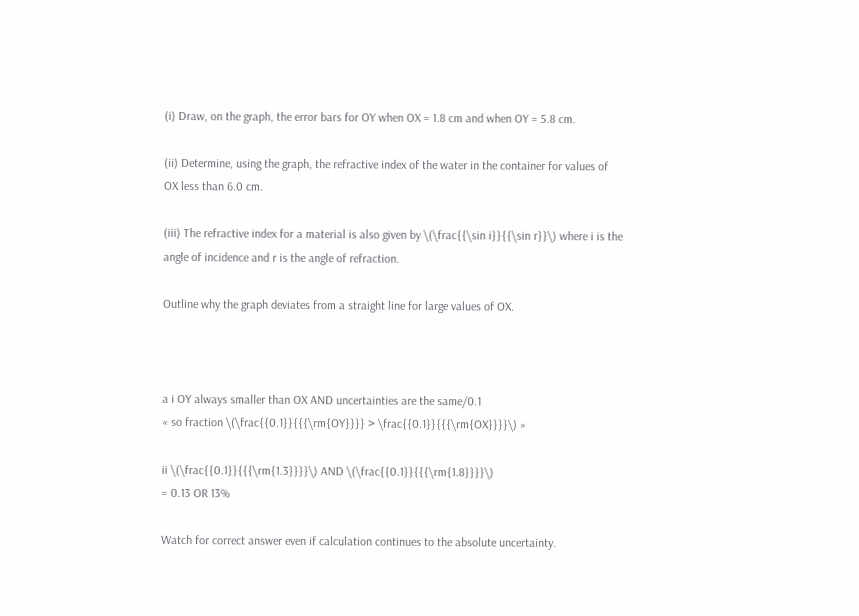(i) Draw, on the graph, the error bars for OY when OX = 1.8 cm and when OY = 5.8 cm.

(ii) Determine, using the graph, the refractive index of the water in the container for values of OX less than 6.0 cm.

(iii) The refractive index for a material is also given by \(\frac{{\sin i}}{{\sin r}}\) where i is the angle of incidence and r is the angle of refraction.

Outline why the graph deviates from a straight line for large values of OX.



a i OY always smaller than OX AND uncertainties are the same/0.1
« so fraction \(\frac{{0.1}}{{{\rm{OY}}}} > \frac{{0.1}}{{{\rm{OX}}}}\) »

ii \(\frac{{0.1}}{{{\rm{1.3}}}}\) AND \(\frac{{0.1}}{{{\rm{1.8}}}}\)
= 0.13 OR 13%

Watch for correct answer even if calculation continues to the absolute uncertainty.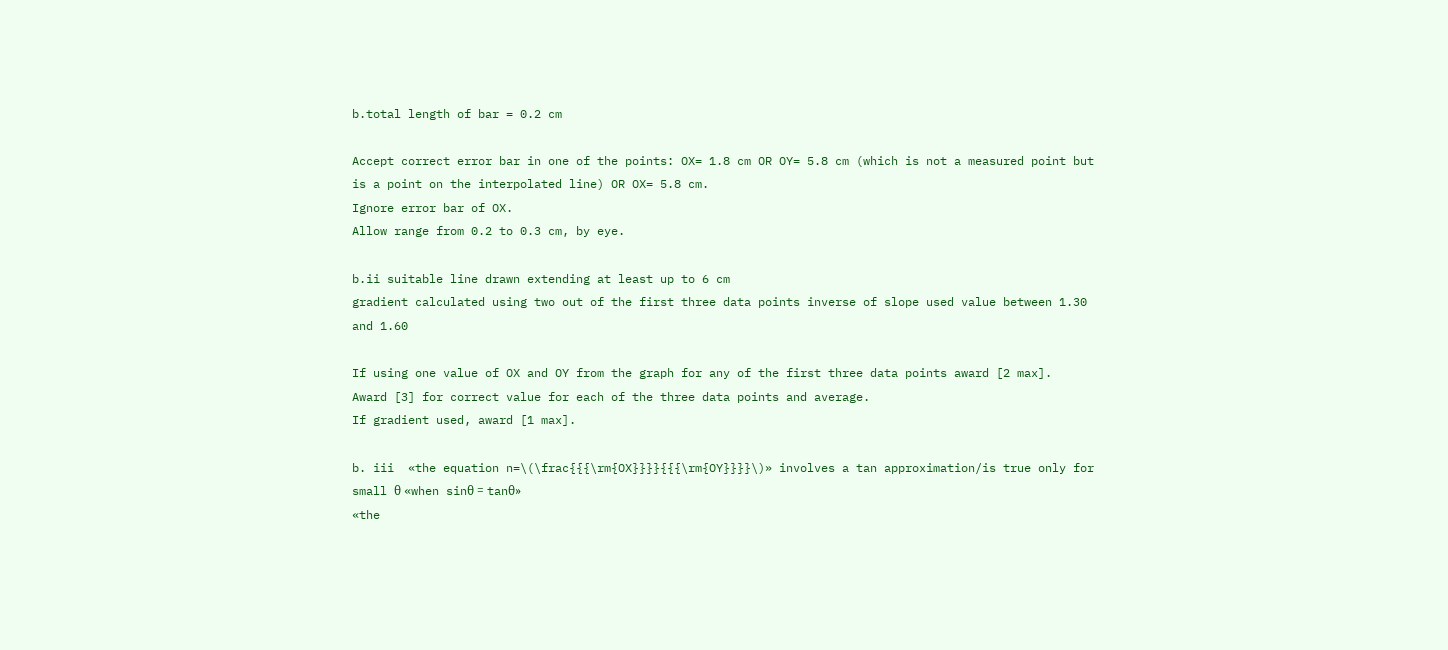b.total length of bar = 0.2 cm

Accept correct error bar in one of the points: OX= 1.8 cm OR OY= 5.8 cm (which is not a measured point but is a point on the interpolated line) OR OX= 5.8 cm.
Ignore error bar of OX.
Allow range from 0.2 to 0.3 cm, by eye.

b.ii suitable line drawn extending at least up to 6 cm
gradient calculated using two out of the first three data points inverse of slope used value between 1.30 and 1.60

If using one value of OX and OY from the graph for any of the first three data points award [2 max].
Award [3] for correct value for each of the three data points and average.
If gradient used, award [1 max].

b. iii  «the equation n=\(\frac{{{\rm{OX}}}}{{{\rm{OY}}}}\)» involves a tan approximation/is true only for small θ «when sinθ = tanθ»
«the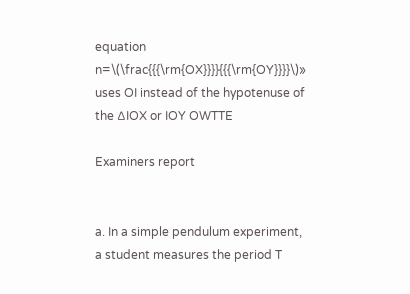equation n=\(\frac{{{\rm{OX}}}}{{{\rm{OY}}}}\)» uses OI instead of the hypotenuse of the ∆IOX or IOY OWTTE

Examiners report


a. In a simple pendulum experiment, a student measures the period T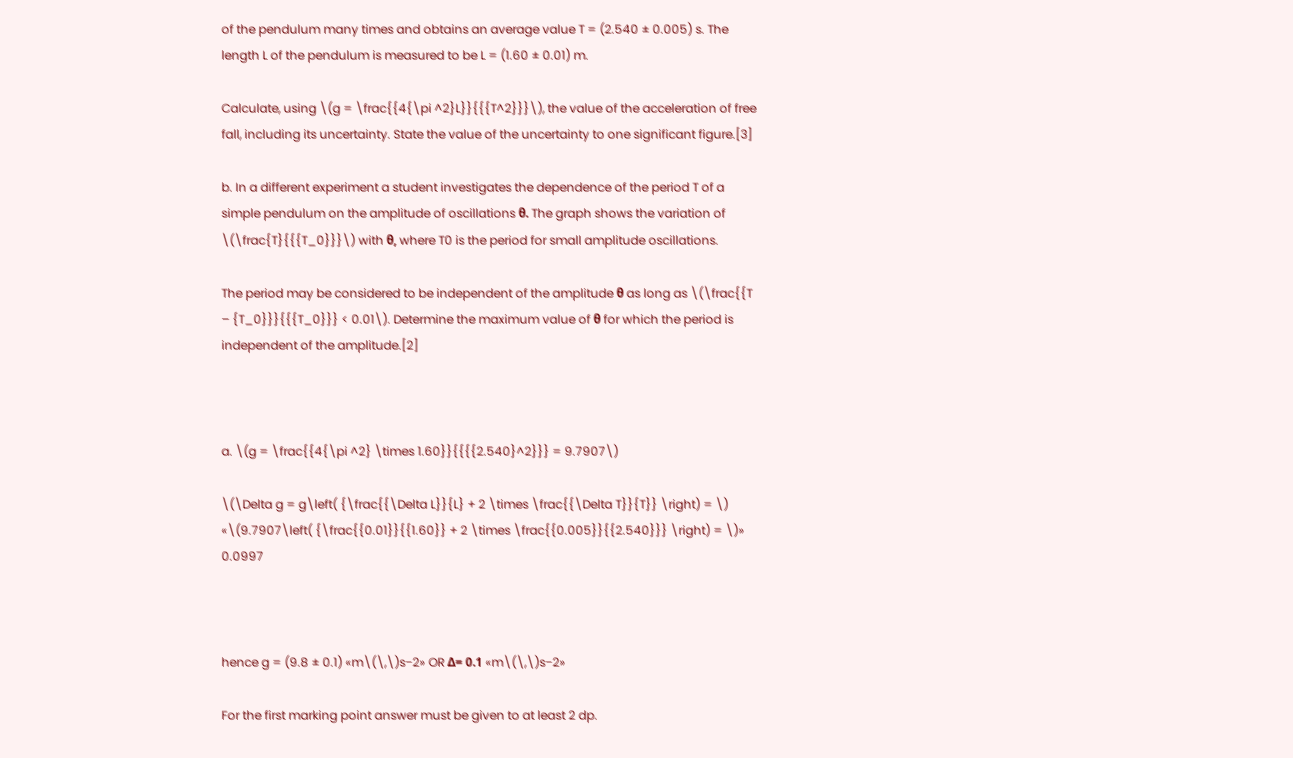of the pendulum many times and obtains an average value T = (2.540 ± 0.005) s. The length L of the pendulum is measured to be L = (1.60 ± 0.01) m.

Calculate, using \(g = \frac{{4{\pi ^2}L}}{{{T^2}}}\), the value of the acceleration of free fall, including its uncertainty. State the value of the uncertainty to one significant figure.[3]

b. In a different experiment a student investigates the dependence of the period T of a simple pendulum on the amplitude of oscillations θ. The graph shows the variation of \(\frac{T}{{{T_0}}}\) with θ, where T0 is the period for small amplitude oscillations.

The period may be considered to be independent of the amplitude θ as long as \(\frac{{T – {T_0}}}{{{T_0}}} < 0.01\). Determine the maximum value of θ for which the period is independent of the amplitude.[2]



a. \(g = \frac{{4{\pi ^2} \times 1.60}}{{{{2.540}^2}}} = 9.7907\)

\(\Delta g = g\left( {\frac{{\Delta L}}{L} + 2 \times \frac{{\Delta T}}{T}} \right) = \) «\(9.7907\left( {\frac{{0.01}}{{1.60}} + 2 \times \frac{{0.005}}{{2.540}}} \right) = \)» 0.0997



hence g = (9.8 ± 0.1) «m\(\,\)s−2» OR Δ= 0.1 «m\(\,\)s−2»

For the first marking point answer must be given to at least 2 dp.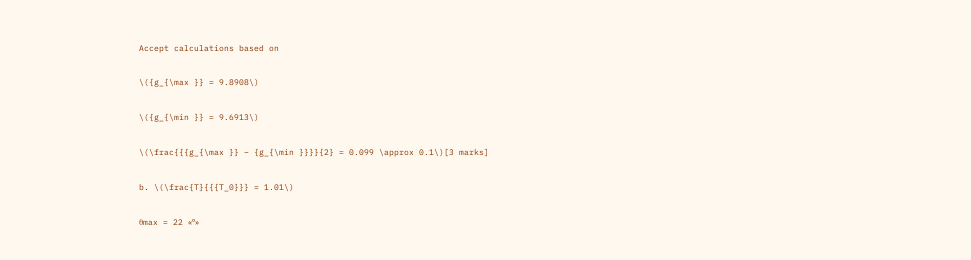Accept calculations based on

\({g_{\max }} = 9.8908\)

\({g_{\min }} = 9.6913\)

\(\frac{{{g_{\max }} – {g_{\min }}}}{2} = 0.099 \approx 0.1\)[3 marks]

b. \(\frac{T}{{{T_0}}} = 1.01\)

θmax = 22 «º»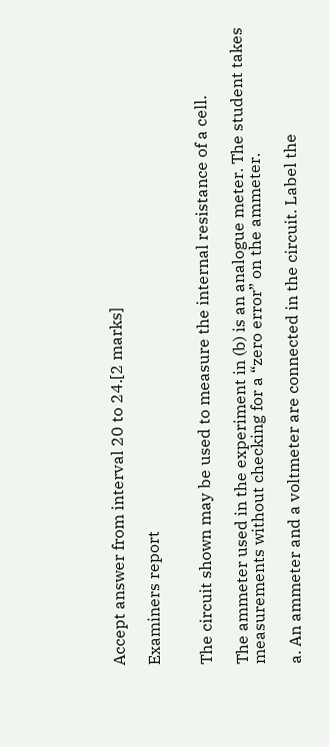Accept answer from interval 20 to 24.[2 marks]

Examiners report


The circuit shown may be used to measure the internal resistance of a cell.

The ammeter used in the experiment in (b) is an analogue meter. The student takes measurements without checking for a “zero error” on the ammeter.

a. An ammeter and a voltmeter are connected in the circuit. Label the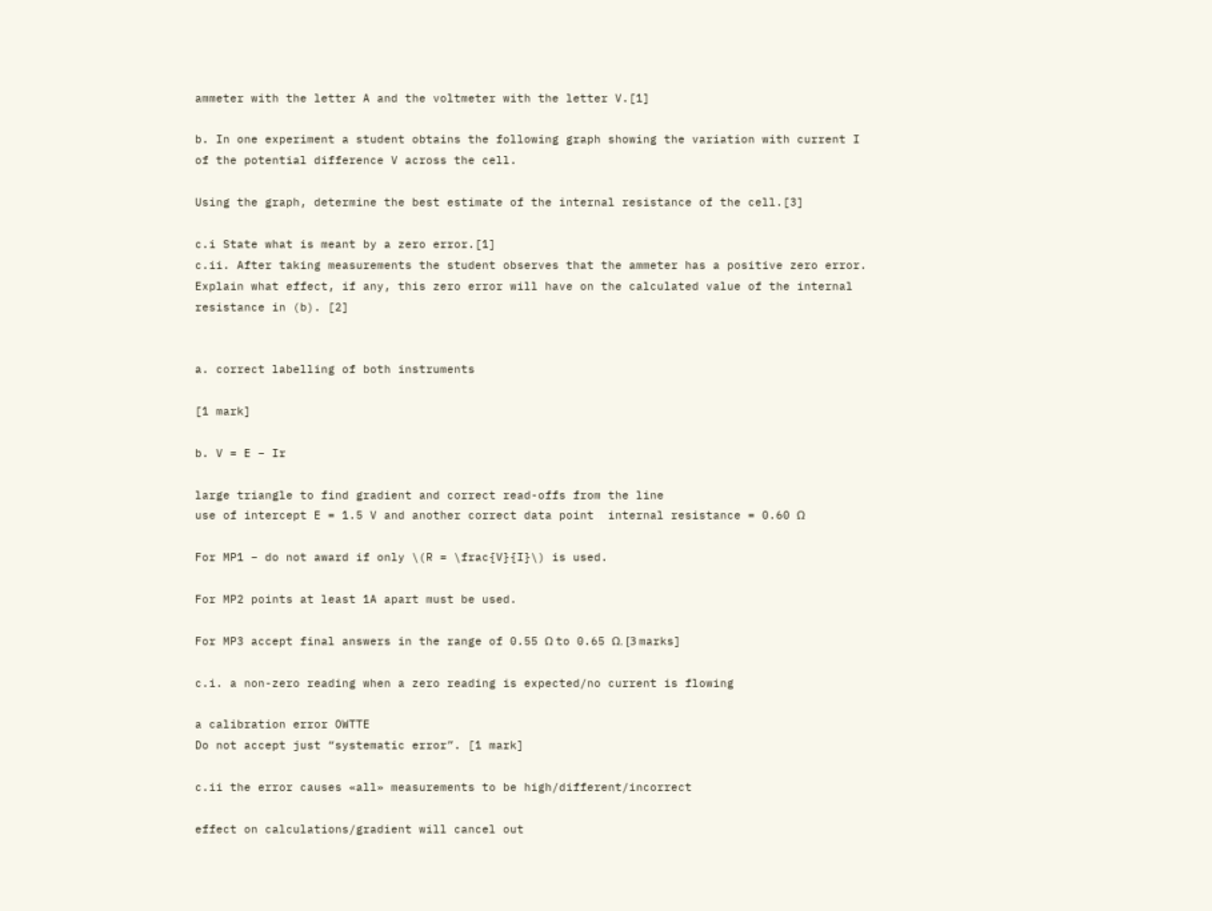ammeter with the letter A and the voltmeter with the letter V.[1]

b. In one experiment a student obtains the following graph showing the variation with current I of the potential difference V across the cell.

Using the graph, determine the best estimate of the internal resistance of the cell.[3]

c.i State what is meant by a zero error.[1]
c.ii. After taking measurements the student observes that the ammeter has a positive zero error. Explain what effect, if any, this zero error will have on the calculated value of the internal resistance in (b). [2]


a. correct labelling of both instruments

[1 mark]

b. V = E – Ir

large triangle to find gradient and correct read-offs from the line
use of intercept E = 1.5 V and another correct data point  internal resistance = 0.60 Ω

For MP1 – do not award if only \(R = \frac{V}{I}\) is used.

For MP2 points at least 1A apart must be used.

For MP3 accept final answers in the range of 0.55 Ω to 0.65 Ω. [3 marks]

c.i. a non-zero reading when a zero reading is expected/no current is flowing

a calibration error OWTTE
Do not accept just “systematic error”. [1 mark]

c.ii the error causes «all» measurements to be high/different/incorrect

effect on calculations/gradient will cancel out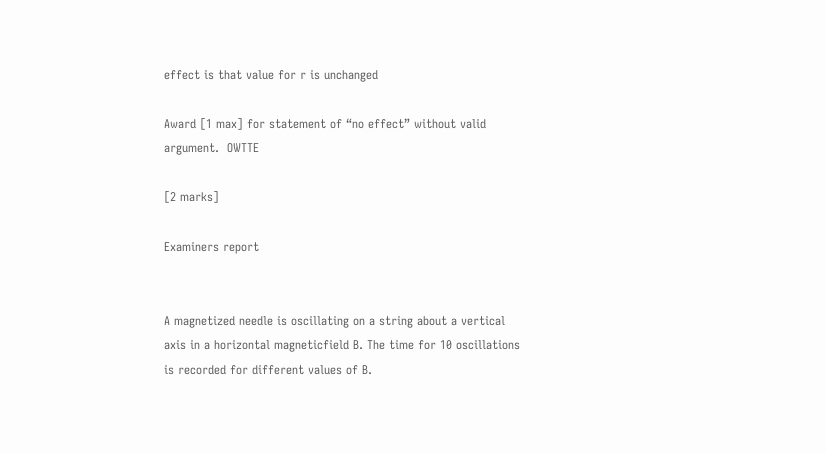effect is that value for r is unchanged

Award [1 max] for statement of “no effect” without valid argument.  OWTTE

[2 marks]

Examiners report


A magnetized needle is oscillating on a string about a vertical axis in a horizontal magneticfield B. The time for 10 oscillations is recorded for different values of B.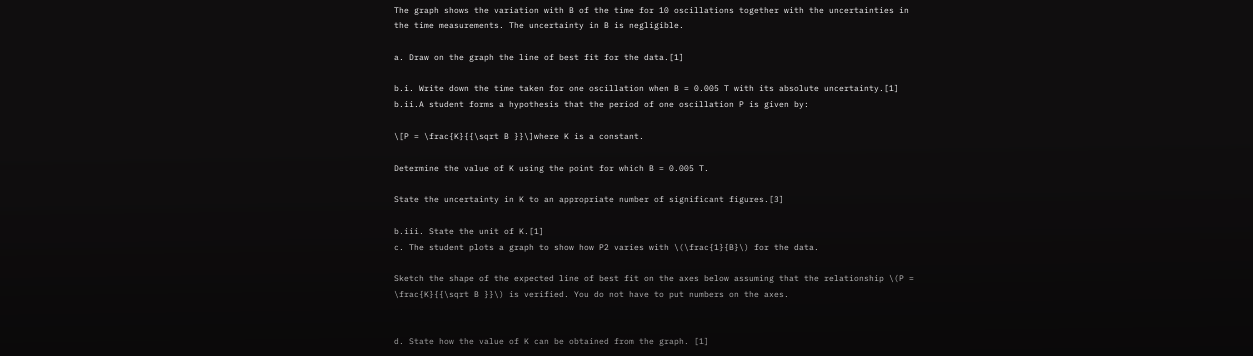The graph shows the variation with B of the time for 10 oscillations together with the uncertainties in the time measurements. The uncertainty in B is negligible.

a. Draw on the graph the line of best fit for the data.[1]

b.i. Write down the time taken for one oscillation when B = 0.005 T with its absolute uncertainty.[1]
b.ii.A student forms a hypothesis that the period of one oscillation P is given by:

\[P = \frac{K}{{\sqrt B }}\]where K is a constant.

Determine the value of K using the point for which B = 0.005 T.

State the uncertainty in K to an appropriate number of significant figures.[3]

b.iii. State the unit of K.[1]
c. The student plots a graph to show how P2 varies with \(\frac{1}{B}\) for the data.

Sketch the shape of the expected line of best fit on the axes below assuming that the relationship \(P = \frac{K}{{\sqrt B }}\) is verified. You do not have to put numbers on the axes.


d. State how the value of K can be obtained from the graph. [1]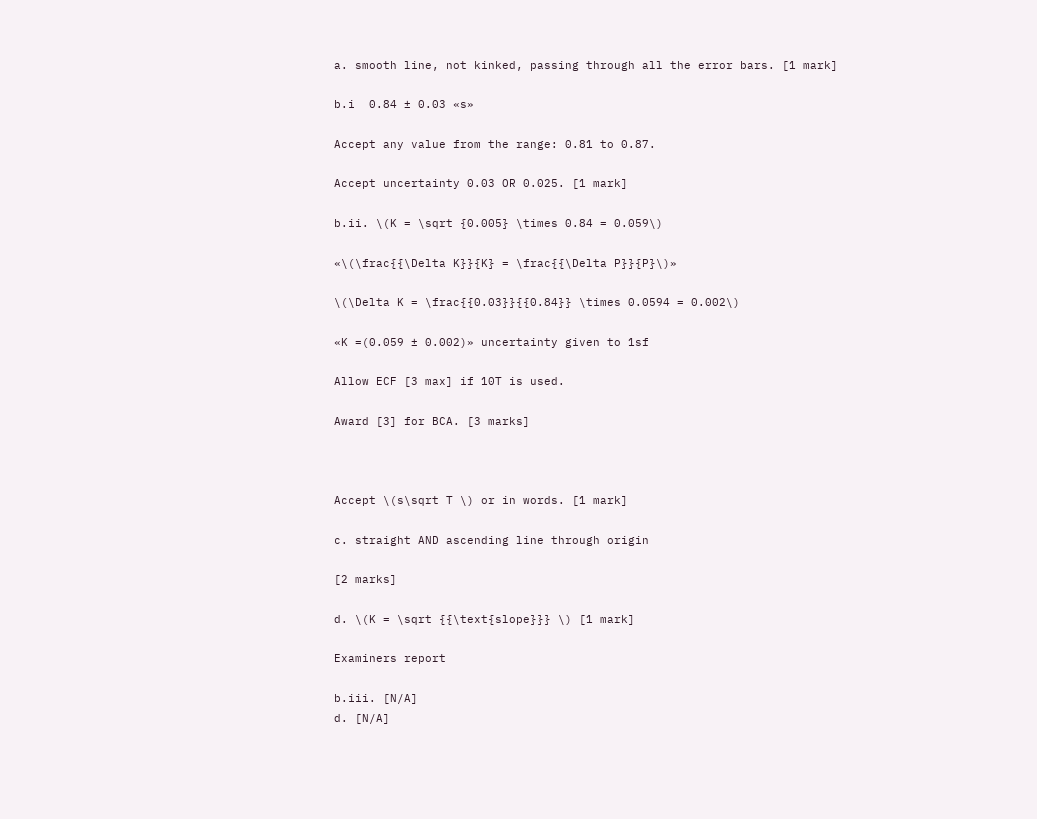a. smooth line, not kinked, passing through all the error bars. [1 mark]

b.i  0.84 ± 0.03 «s»

Accept any value from the range: 0.81 to 0.87.

Accept uncertainty 0.03 OR 0.025. [1 mark]

b.ii. \(K = \sqrt {0.005} \times 0.84 = 0.059\)

«\(\frac{{\Delta K}}{K} = \frac{{\Delta P}}{P}\)»

\(\Delta K = \frac{{0.03}}{{0.84}} \times 0.0594 = 0.002\)

«K =(0.059 ± 0.002)» uncertainty given to 1sf

Allow ECF [3 max] if 10T is used.

Award [3] for BCA. [3 marks]



Accept \(s\sqrt T \) or in words. [1 mark]

c. straight AND ascending line through origin

[2 marks]

d. \(K = \sqrt {{\text{slope}}} \) [1 mark]

Examiners report

b.iii. [N/A]
d. [N/A]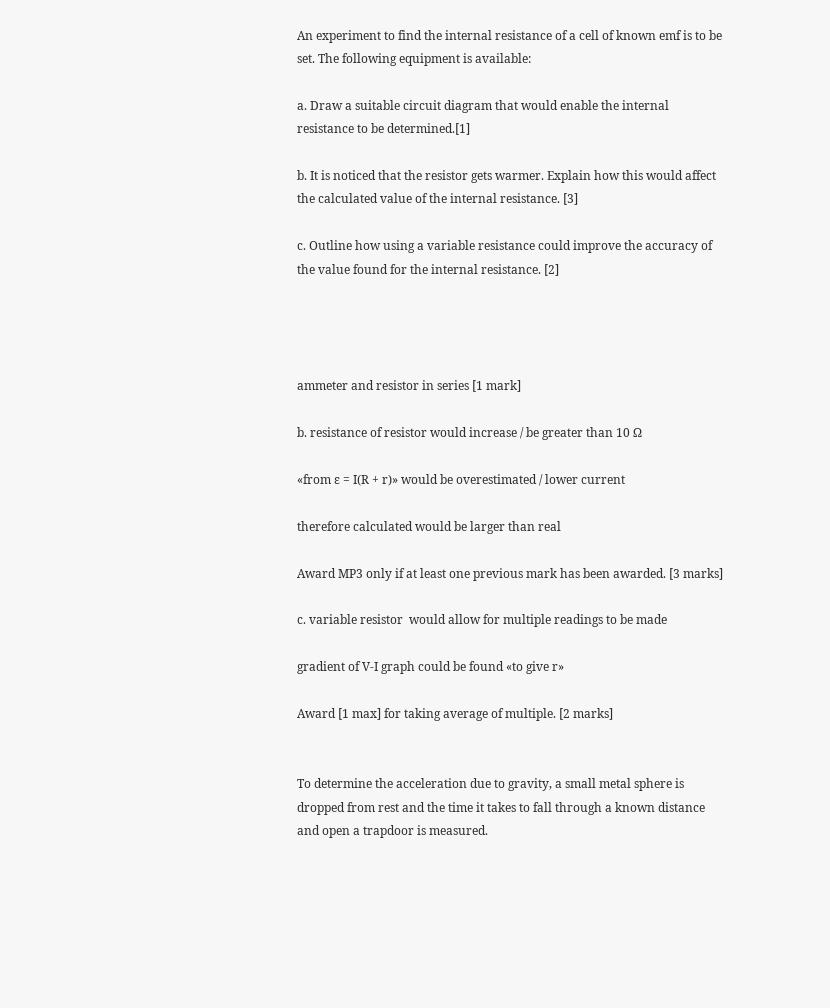An experiment to find the internal resistance of a cell of known emf is to be set. The following equipment is available:

a. Draw a suitable circuit diagram that would enable the internal resistance to be determined.[1]

b. It is noticed that the resistor gets warmer. Explain how this would affect the calculated value of the internal resistance. [3]

c. Outline how using a variable resistance could improve the accuracy of the value found for the internal resistance. [2]




ammeter and resistor in series [1 mark]

b. resistance of resistor would increase / be greater than 10 Ω

«from ε = I(R + r)» would be overestimated / lower current

therefore calculated would be larger than real

Award MP3 only if at least one previous mark has been awarded. [3 marks]

c. variable resistor  would allow for multiple readings to be made

gradient of V-I graph could be found «to give r»

Award [1 max] for taking average of multiple. [2 marks]


To determine the acceleration due to gravity, a small metal sphere is dropped from rest and the time it takes to fall through a known distance and open a trapdoor is measured.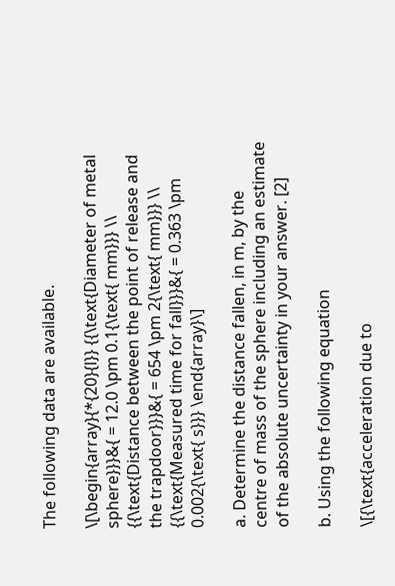The following data are available.

\[\begin{array}{*{20}{l}} {{\text{Diameter of metal sphere}}}&{ = 12.0 \pm 0.1{\text{ mm}}} \\ {{\text{Distance between the point of release and the trapdoor}}}&{ = 654 \pm 2{\text{ mm}}} \\ {{\text{Measured time for fall}}}&{ = 0.363 \pm 0.002{\text{ s}}} \end{array}\]

a. Determine the distance fallen, in m, by the centre of mass of the sphere including an estimate of the absolute uncertainty in your answer. [2]

b. Using the following equation

\[{\text{acceleration due to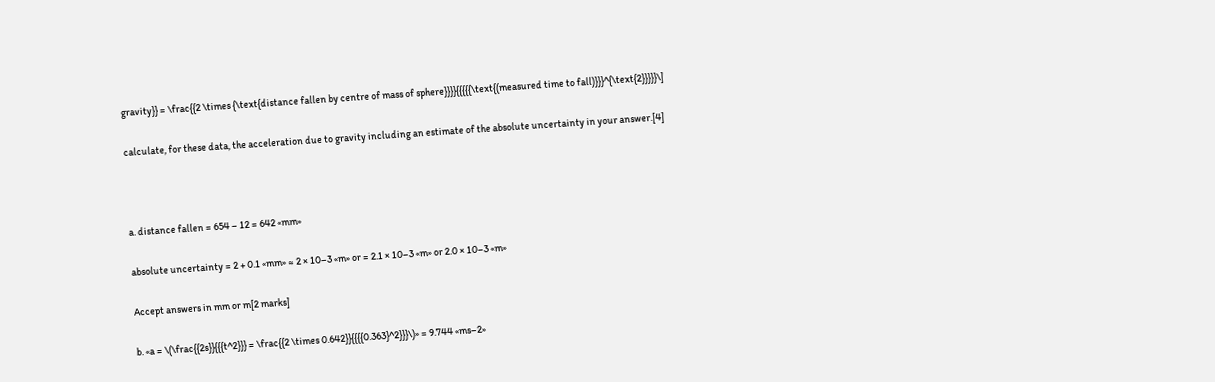gravity}} = \frac{{2 \times {\text{distance fallen by centre of mass of sphere}}}}{{{{{\text{(measured time to fall)}}}^{\text{2}}}}}\]

calculate, for these data, the acceleration due to gravity including an estimate of the absolute uncertainty in your answer.[4]



a. distance fallen = 654 – 12 = 642 «mm»

absolute uncertainty = 2 + 0.1 «mm» ≈ 2 × 10–3 «m» or = 2.1 × 10–3 «m» or 2.0 × 10–3 «m»

Accept answers in mm or m[2 marks]

b. «a = \(\frac{{2s}}{{{t^2}}} = \frac{{2 \times 0.642}}{{{{0.363}^2}}}\)» = 9.744 «ms–2»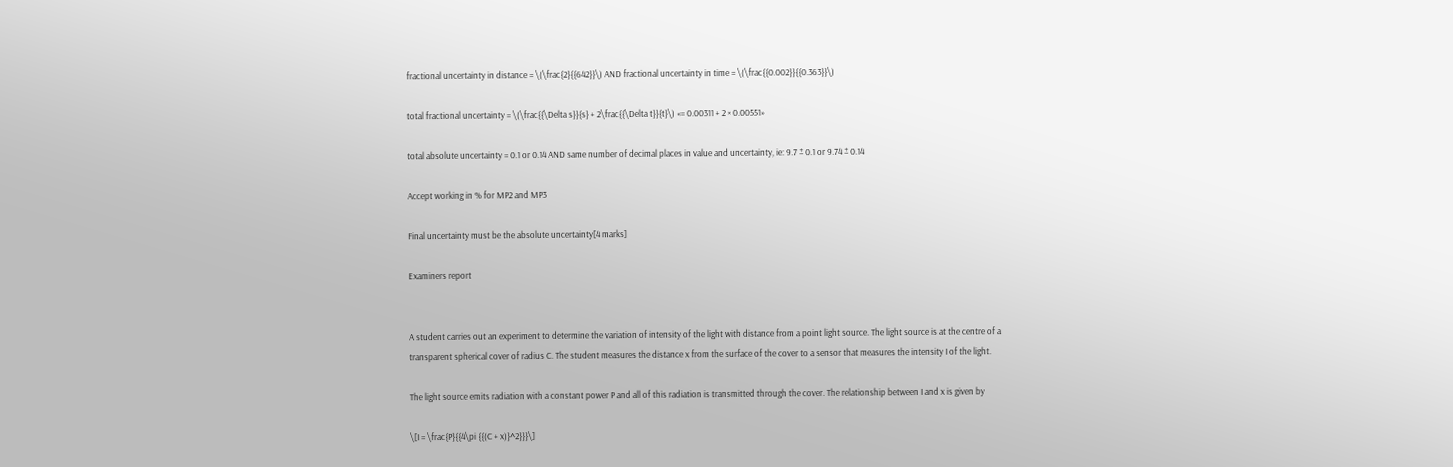fractional uncertainty in distance = \(\frac{2}{{642}}\) AND fractional uncertainty in time = \(\frac{{0.002}}{{0.363}}\)

total fractional uncertainty = \(\frac{{\Delta s}}{s} + 2\frac{{\Delta t}}{t}\) «= 0.00311 + 2 × 0.00551»

total absolute uncertainty = 0.1 or 0.14 AND same number of decimal places in value and uncertainty, ie: 9.7 ± 0.1 or 9.74 ± 0.14

Accept working in % for MP2 and MP3

Final uncertainty must be the absolute uncertainty[4 marks]

Examiners report


A student carries out an experiment to determine the variation of intensity of the light with distance from a point light source. The light source is at the centre of a transparent spherical cover of radius C. The student measures the distance x from the surface of the cover to a sensor that measures the intensity I of the light.

The light source emits radiation with a constant power P and all of this radiation is transmitted through the cover. The relationship between I and x is given by

\[I = \frac{P}{{4\pi {{(C + x)}^2}}}\]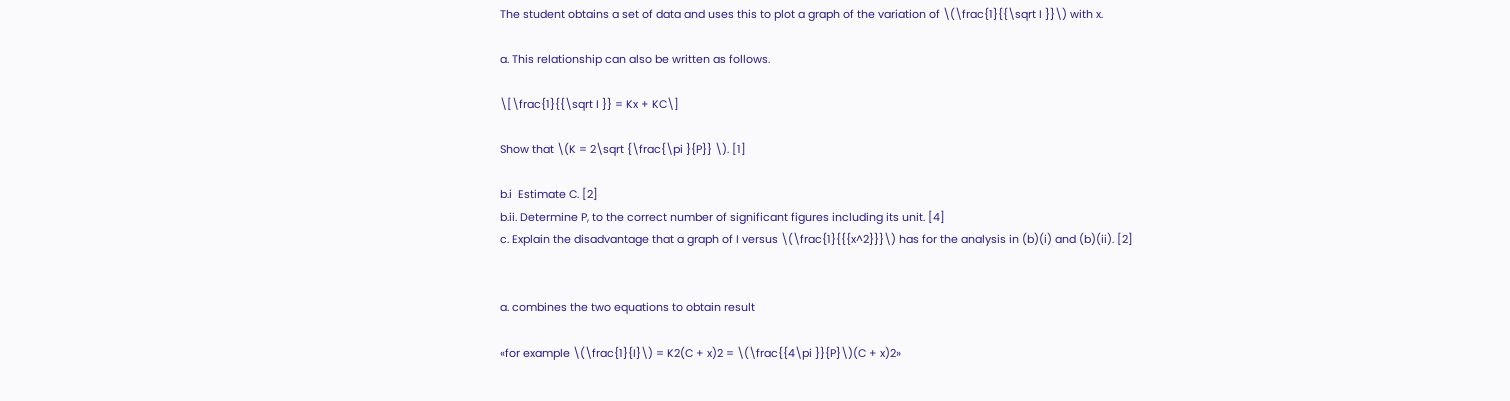The student obtains a set of data and uses this to plot a graph of the variation of \(\frac{1}{{\sqrt I }}\) with x.

a. This relationship can also be written as follows.

\[\frac{1}{{\sqrt I }} = Kx + KC\]

Show that \(K = 2\sqrt {\frac{\pi }{P}} \). [1]

b.i  Estimate C. [2]
b.ii. Determine P, to the correct number of significant figures including its unit. [4]
c. Explain the disadvantage that a graph of I versus \(\frac{1}{{{x^2}}}\) has for the analysis in (b)(i) and (b)(ii). [2]


a. combines the two equations to obtain result

«for example \(\frac{1}{I}\) = K2(C + x)2 = \(\frac{{4\pi }}{P}\)(C + x)2»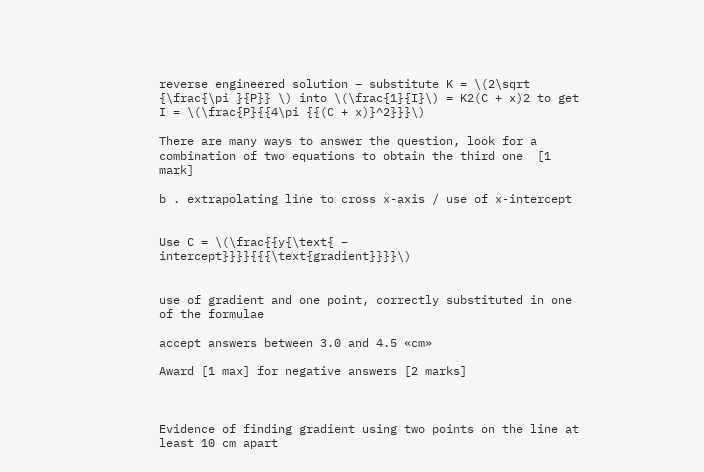reverse engineered solution – substitute K = \(2\sqrt {\frac{\pi }{P}} \) into \(\frac{1}{I}\) = K2(C + x)2 to get I = \(\frac{P}{{4\pi {{(C + x)}^2}}}\)

There are many ways to answer the question, look for a combination of two equations to obtain the third one  [1 mark]

b . extrapolating line to cross x-axis / use of x-intercept


Use C = \(\frac{{y{\text{ – intercept}}}}{{{\text{gradient}}}}\)


use of gradient and one point, correctly substituted in one of the formulae

accept answers between 3.0 and 4.5 «cm»

Award [1 max] for negative answers [2 marks]



Evidence of finding gradient using two points on the line at least 10 cm apart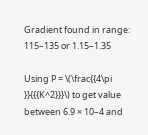Gradient found in range: 115–135 or 1.15–1.35

Using P = \(\frac{{4\pi }}{{{K^2}}}\) to get value between 6.9 × 10–4 and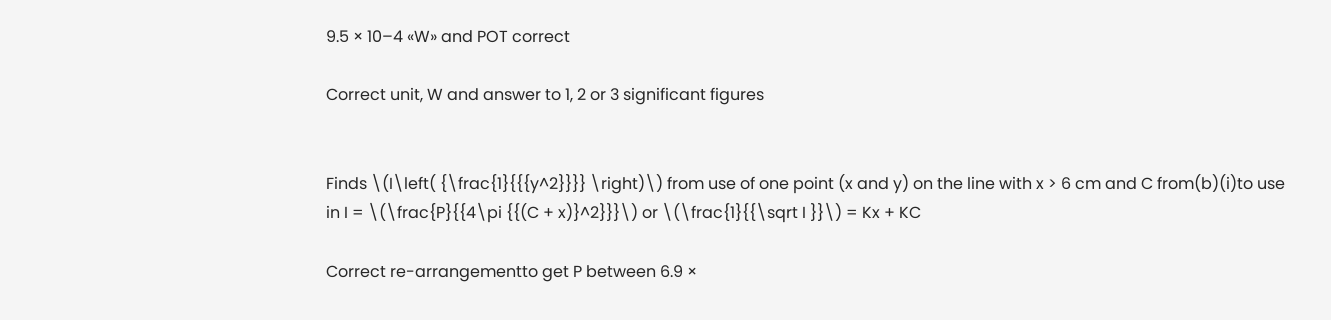9.5 × 10–4 «W» and POT correct

Correct unit, W and answer to 1, 2 or 3 significant figures


Finds \(I\left( {\frac{1}{{{y^2}}}} \right)\) from use of one point (x and y) on the line with x > 6 cm and C from(b)(i)to use in I = \(\frac{P}{{4\pi {{(C + x)}^2}}}\) or \(\frac{1}{{\sqrt I }}\) = Kx + KC

Correct re-arrangementto get P between 6.9 ×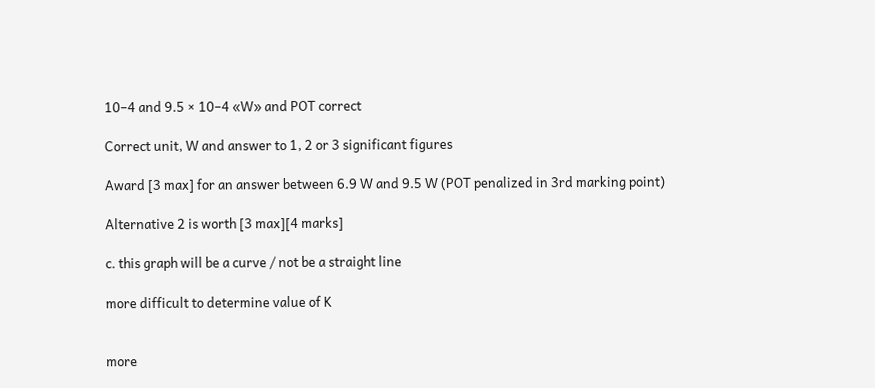10–4 and 9.5 × 10–4 «W» and POT correct

Correct unit, W and answer to 1, 2 or 3 significant figures

Award [3 max] for an answer between 6.9 W and 9.5 W (POT penalized in 3rd marking point)

Alternative 2 is worth [3 max][4 marks]

c. this graph will be a curve / not be a straight line

more difficult to determine value of K


more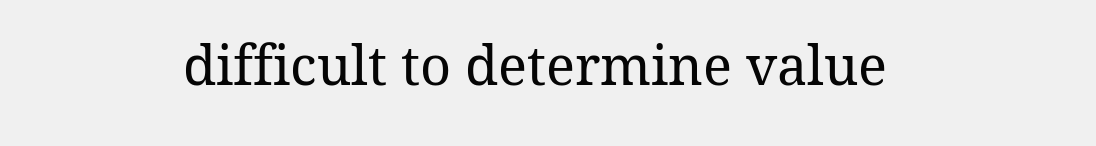difficult to determine value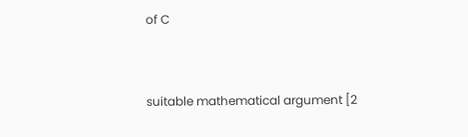of C


suitable mathematical argument [2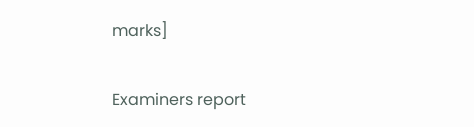marks]

Examiners report